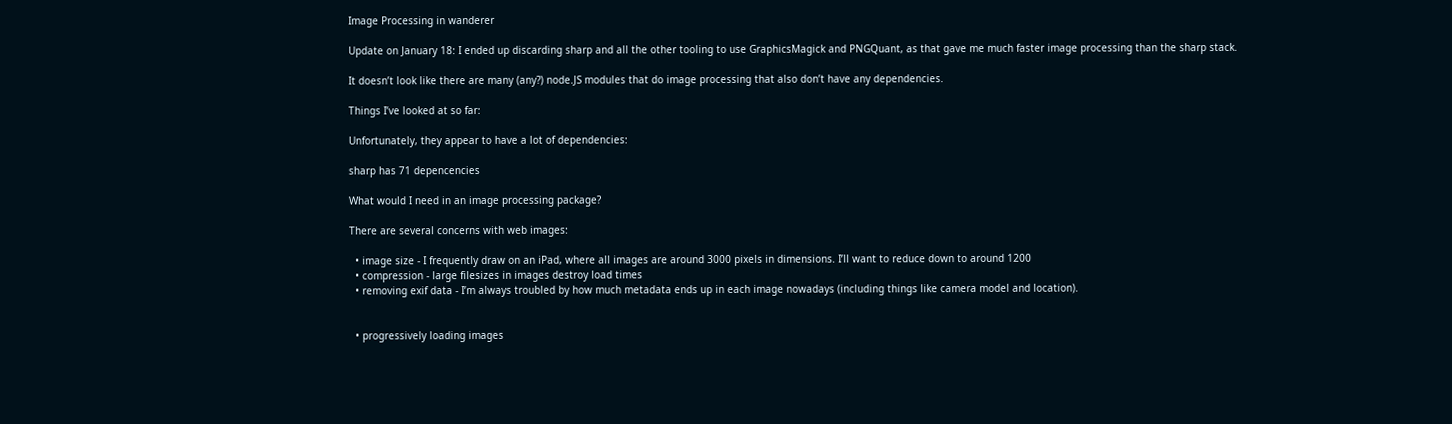Image Processing in wanderer

Update on January 18: I ended up discarding sharp and all the other tooling to use GraphicsMagick and PNGQuant, as that gave me much faster image processing than the sharp stack.

It doesn’t look like there are many (any?) node.JS modules that do image processing that also don’t have any dependencies.

Things I’ve looked at so far:

Unfortunately, they appear to have a lot of dependencies:

sharp has 71 depencencies

What would I need in an image processing package?

There are several concerns with web images:

  • image size - I frequently draw on an iPad, where all images are around 3000 pixels in dimensions. I’ll want to reduce down to around 1200
  • compression - large filesizes in images destroy load times
  • removing exif data - I’m always troubled by how much metadata ends up in each image nowadays (including things like camera model and location).


  • progressively loading images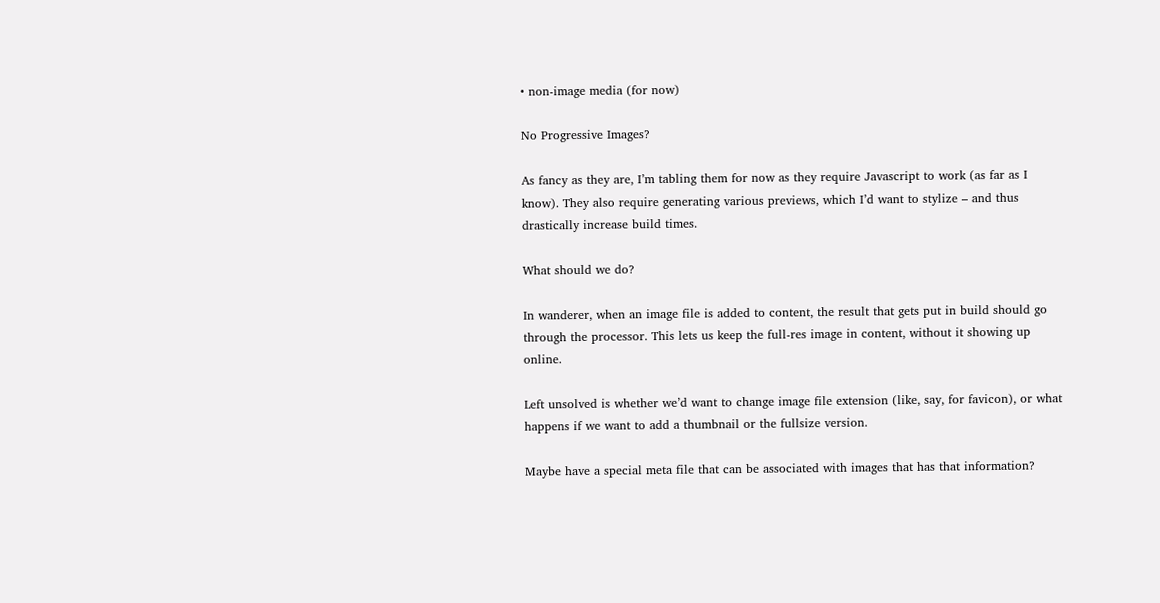• non-image media (for now)

No Progressive Images?

As fancy as they are, I’m tabling them for now as they require Javascript to work (as far as I know). They also require generating various previews, which I’d want to stylize – and thus drastically increase build times.

What should we do?

In wanderer, when an image file is added to content, the result that gets put in build should go through the processor. This lets us keep the full-res image in content, without it showing up online.

Left unsolved is whether we’d want to change image file extension (like, say, for favicon), or what happens if we want to add a thumbnail or the fullsize version.

Maybe have a special meta file that can be associated with images that has that information?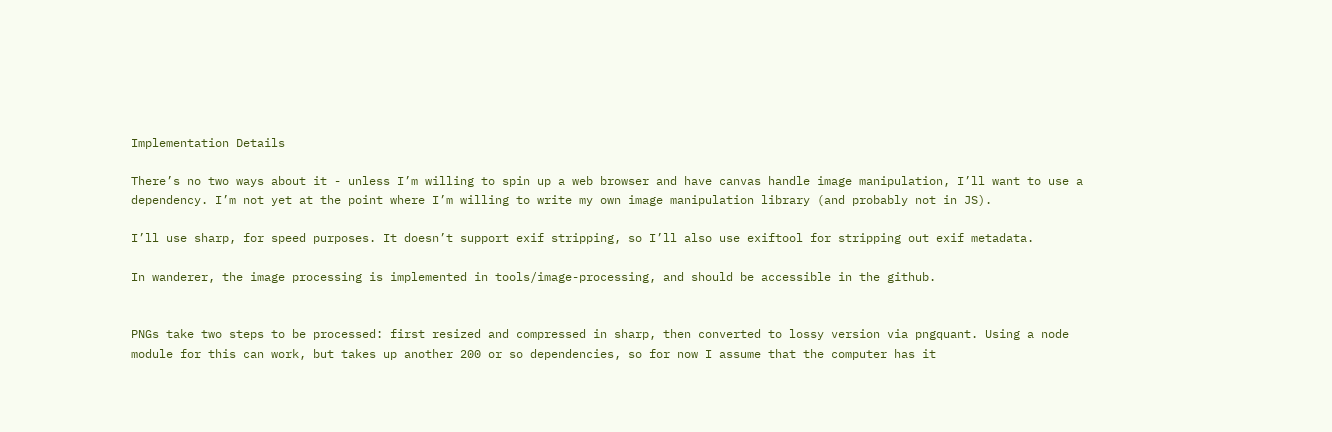Implementation Details

There’s no two ways about it - unless I’m willing to spin up a web browser and have canvas handle image manipulation, I’ll want to use a dependency. I’m not yet at the point where I’m willing to write my own image manipulation library (and probably not in JS).

I’ll use sharp, for speed purposes. It doesn’t support exif stripping, so I’ll also use exiftool for stripping out exif metadata.

In wanderer, the image processing is implemented in tools/image-processing, and should be accessible in the github.


PNGs take two steps to be processed: first resized and compressed in sharp, then converted to lossy version via pngquant. Using a node module for this can work, but takes up another 200 or so dependencies, so for now I assume that the computer has it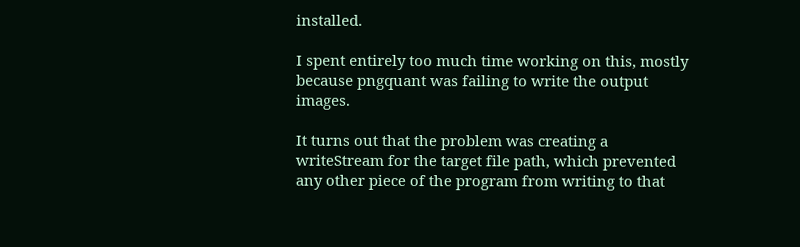installed.

I spent entirely too much time working on this, mostly because pngquant was failing to write the output images.

It turns out that the problem was creating a writeStream for the target file path, which prevented any other piece of the program from writing to that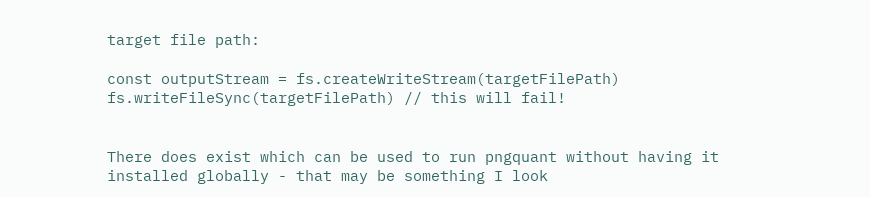target file path:

const outputStream = fs.createWriteStream(targetFilePath)
fs.writeFileSync(targetFilePath) // this will fail!


There does exist which can be used to run pngquant without having it installed globally - that may be something I look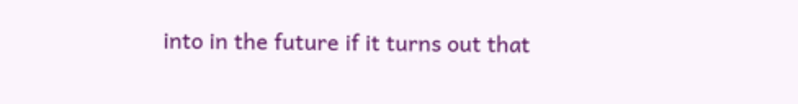into in the future if it turns out that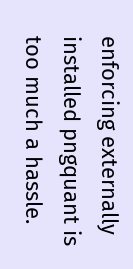enforcing externally installed pngquant is too much a hassle.